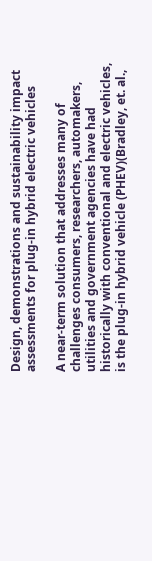Design, demonstrations and sustainability impact assessments for plug-in hybrid electric vehicles

A near-term solution that addresses many of challenges consumers, researchers, automakers, utilities and government agencies have had historically with conventional and electric vehicles, is the plug-in hybrid vehicle (PHEV)(Bradley, et. al.,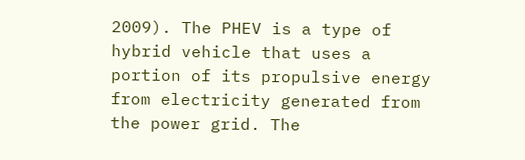2009). The PHEV is a type of hybrid vehicle that uses a portion of its propulsive energy from electricity generated from the power grid. The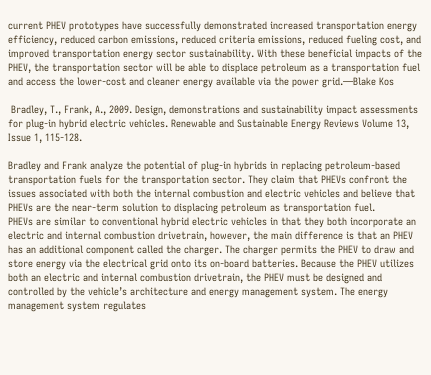current PHEV prototypes have successfully demonstrated increased transportation energy efficiency, reduced carbon emissions, reduced criteria emissions, reduced fueling cost, and improved transportation energy sector sustainability. With these beneficial impacts of the PHEV, the transportation sector will be able to displace petroleum as a transportation fuel and access the lower-cost and cleaner energy available via the power grid.—Blake Kos

 Bradley, T., Frank, A., 2009. Design, demonstrations and sustainability impact assessments for plug-in hybrid electric vehicles. Renewable and Sustainable Energy Reviews Volume 13, Issue 1, 115-128.

Bradley and Frank analyze the potential of plug-in hybrids in replacing petroleum-based transportation fuels for the transportation sector. They claim that PHEVs confront the issues associated with both the internal combustion and electric vehicles and believe that PHEVs are the near-term solution to displacing petroleum as transportation fuel.
PHEVs are similar to conventional hybrid electric vehicles in that they both incorporate an electric and internal combustion drivetrain, however, the main difference is that an PHEV has an additional component called the charger. The charger permits the PHEV to draw and store energy via the electrical grid onto its on-board batteries. Because the PHEV utilizes both an electric and internal combustion drivetrain, the PHEV must be designed and controlled by the vehicle’s architecture and energy management system. The energy management system regulates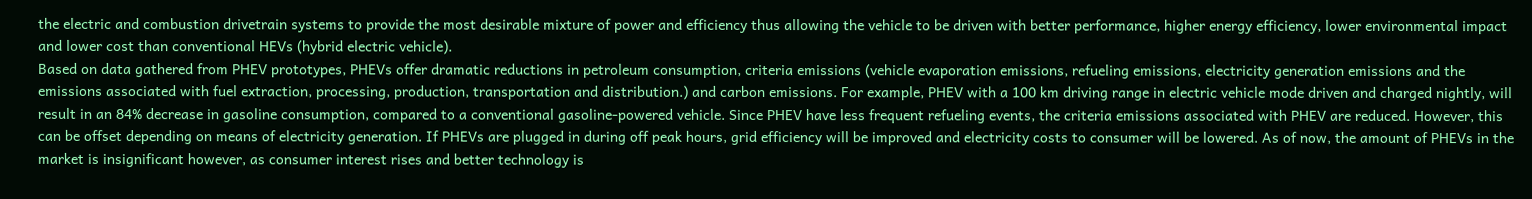the electric and combustion drivetrain systems to provide the most desirable mixture of power and efficiency thus allowing the vehicle to be driven with better performance, higher energy efficiency, lower environmental impact and lower cost than conventional HEVs (hybrid electric vehicle).
Based on data gathered from PHEV prototypes, PHEVs offer dramatic reductions in petroleum consumption, criteria emissions (vehicle evaporation emissions, refueling emissions, electricity generation emissions and the emissions associated with fuel extraction, processing, production, transportation and distribution.) and carbon emissions. For example, PHEV with a 100 km driving range in electric vehicle mode driven and charged nightly, will result in an 84% decrease in gasoline consumption, compared to a conventional gasoline-powered vehicle. Since PHEV have less frequent refueling events, the criteria emissions associated with PHEV are reduced. However, this can be offset depending on means of electricity generation. If PHEVs are plugged in during off peak hours, grid efficiency will be improved and electricity costs to consumer will be lowered. As of now, the amount of PHEVs in the market is insignificant however, as consumer interest rises and better technology is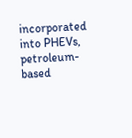incorporated into PHEVs, petroleum-based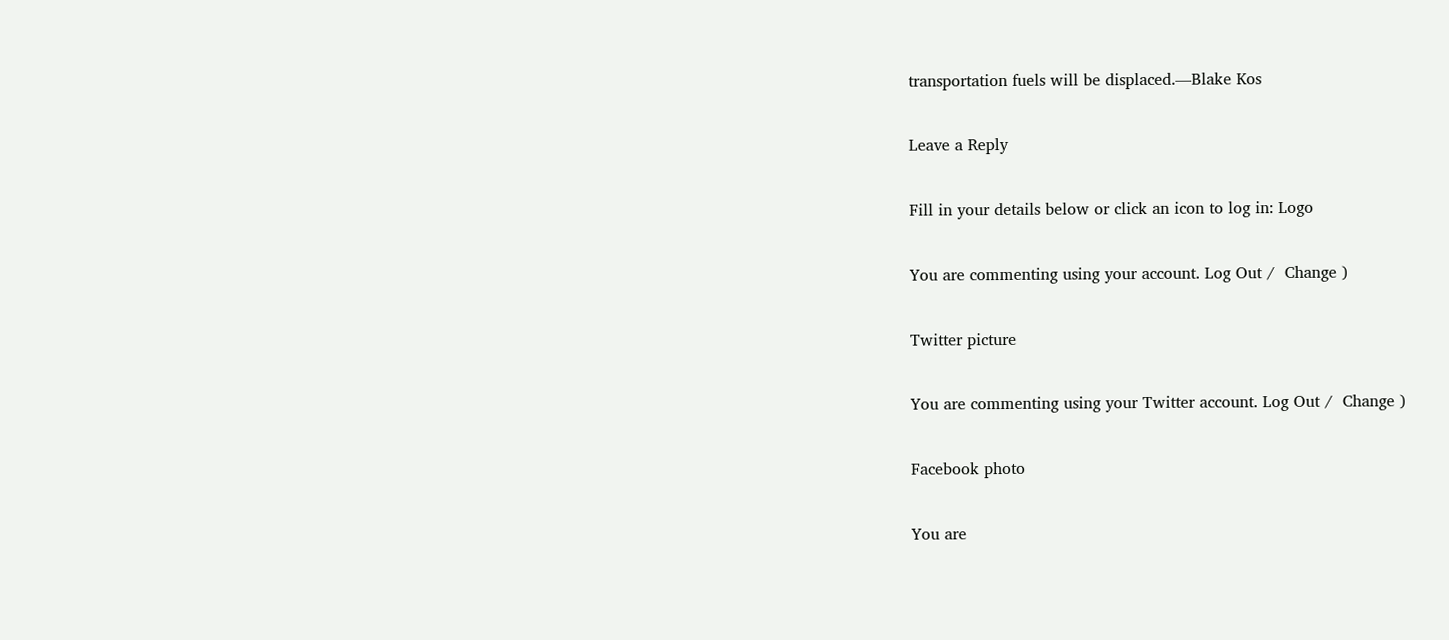transportation fuels will be displaced.—Blake Kos

Leave a Reply

Fill in your details below or click an icon to log in: Logo

You are commenting using your account. Log Out /  Change )

Twitter picture

You are commenting using your Twitter account. Log Out /  Change )

Facebook photo

You are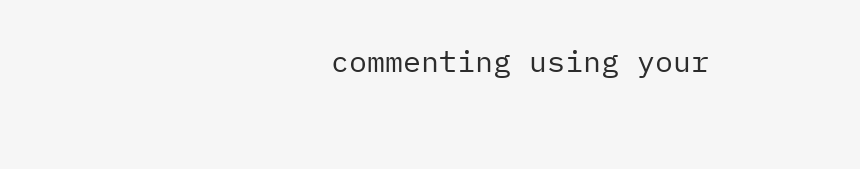commenting using your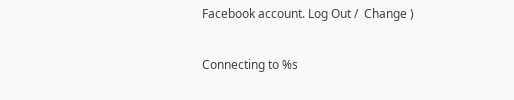Facebook account. Log Out /  Change )

Connecting to %s